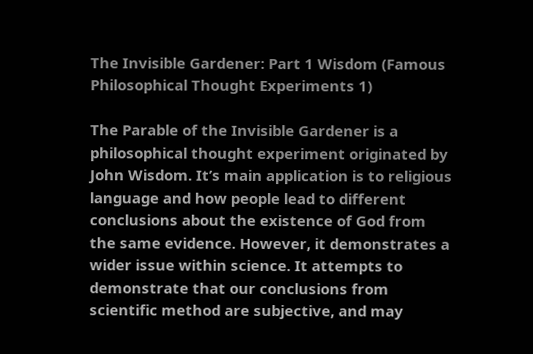The Invisible Gardener: Part 1 Wisdom (Famous Philosophical Thought Experiments 1)

The Parable of the Invisible Gardener is a philosophical thought experiment originated by John Wisdom. It’s main application is to religious language and how people lead to different conclusions about the existence of God from the same evidence. However, it demonstrates a wider issue within science. It attempts to demonstrate that our conclusions from scientific method are subjective, and may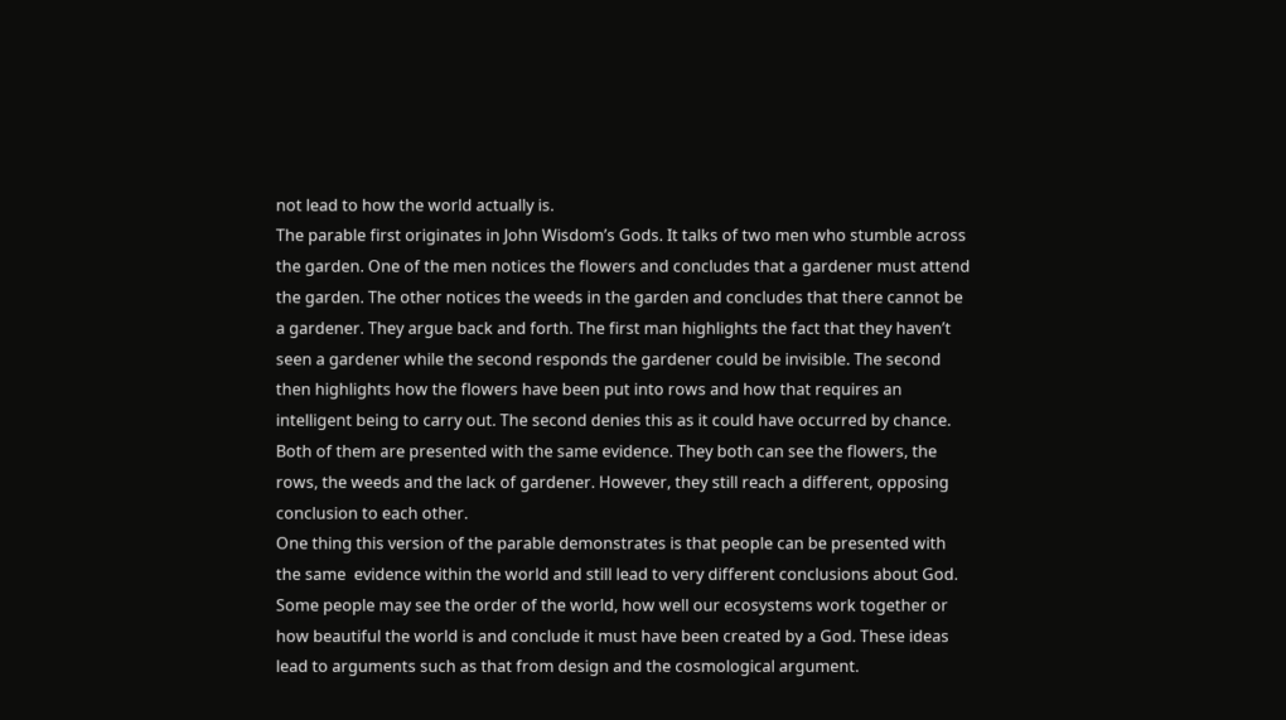not lead to how the world actually is.
The parable first originates in John Wisdom’s Gods. It talks of two men who stumble across the garden. One of the men notices the flowers and concludes that a gardener must attend the garden. The other notices the weeds in the garden and concludes that there cannot be a gardener. They argue back and forth. The first man highlights the fact that they haven’t seen a gardener while the second responds the gardener could be invisible. The second then highlights how the flowers have been put into rows and how that requires an intelligent being to carry out. The second denies this as it could have occurred by chance.
Both of them are presented with the same evidence. They both can see the flowers, the rows, the weeds and the lack of gardener. However, they still reach a different, opposing conclusion to each other.
One thing this version of the parable demonstrates is that people can be presented with the same  evidence within the world and still lead to very different conclusions about God. Some people may see the order of the world, how well our ecosystems work together or how beautiful the world is and conclude it must have been created by a God. These ideas lead to arguments such as that from design and the cosmological argument.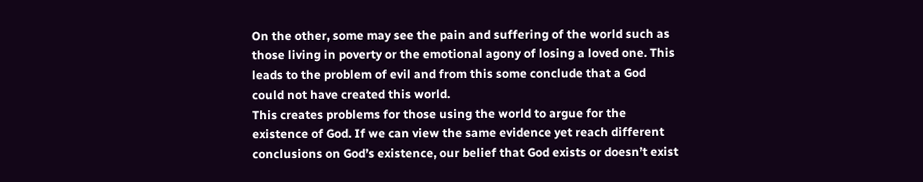On the other, some may see the pain and suffering of the world such as those living in poverty or the emotional agony of losing a loved one. This leads to the problem of evil and from this some conclude that a God could not have created this world.
This creates problems for those using the world to argue for the existence of God. If we can view the same evidence yet reach different conclusions on God’s existence, our belief that God exists or doesn’t exist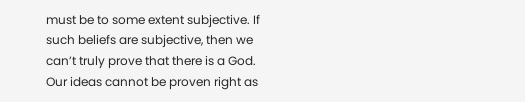must be to some extent subjective. If such beliefs are subjective, then we can’t truly prove that there is a God. Our ideas cannot be proven right as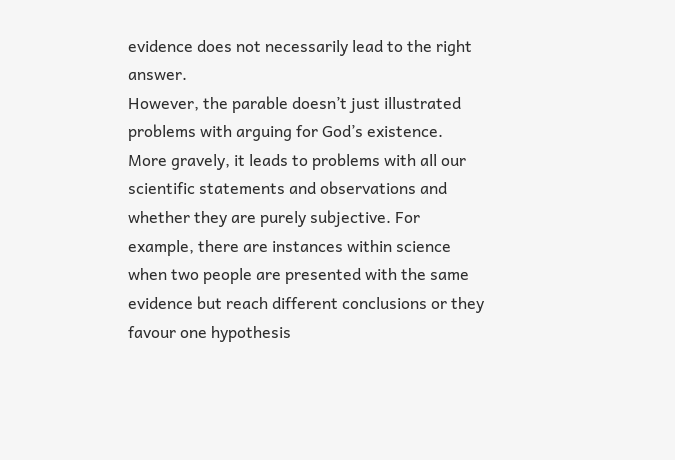evidence does not necessarily lead to the right answer.
However, the parable doesn’t just illustrated problems with arguing for God’s existence.  More gravely, it leads to problems with all our scientific statements and observations and whether they are purely subjective. For example, there are instances within science when two people are presented with the same evidence but reach different conclusions or they favour one hypothesis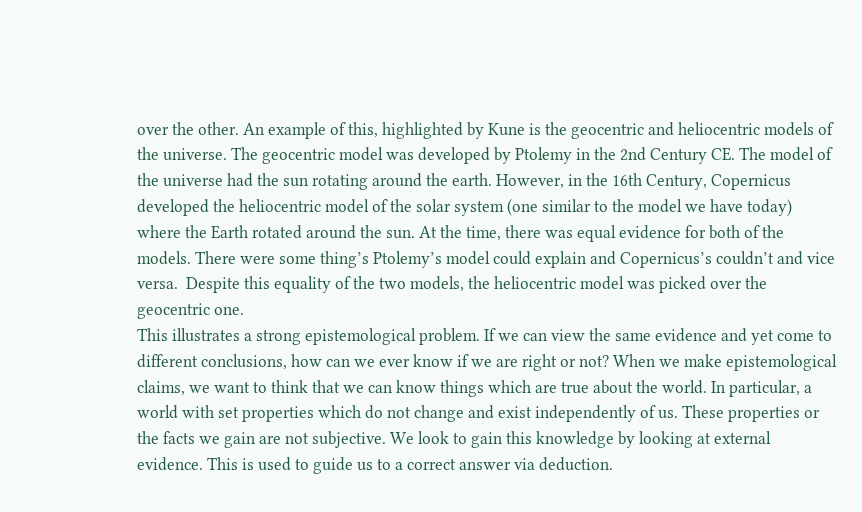over the other. An example of this, highlighted by Kune is the geocentric and heliocentric models of the universe. The geocentric model was developed by Ptolemy in the 2nd Century CE. The model of the universe had the sun rotating around the earth. However, in the 16th Century, Copernicus developed the heliocentric model of the solar system (one similar to the model we have today) where the Earth rotated around the sun. At the time, there was equal evidence for both of the models. There were some thing’s Ptolemy’s model could explain and Copernicus’s couldn’t and vice versa.  Despite this equality of the two models, the heliocentric model was picked over the geocentric one.
This illustrates a strong epistemological problem. If we can view the same evidence and yet come to different conclusions, how can we ever know if we are right or not? When we make epistemological claims, we want to think that we can know things which are true about the world. In particular, a world with set properties which do not change and exist independently of us. These properties or the facts we gain are not subjective. We look to gain this knowledge by looking at external evidence. This is used to guide us to a correct answer via deduction.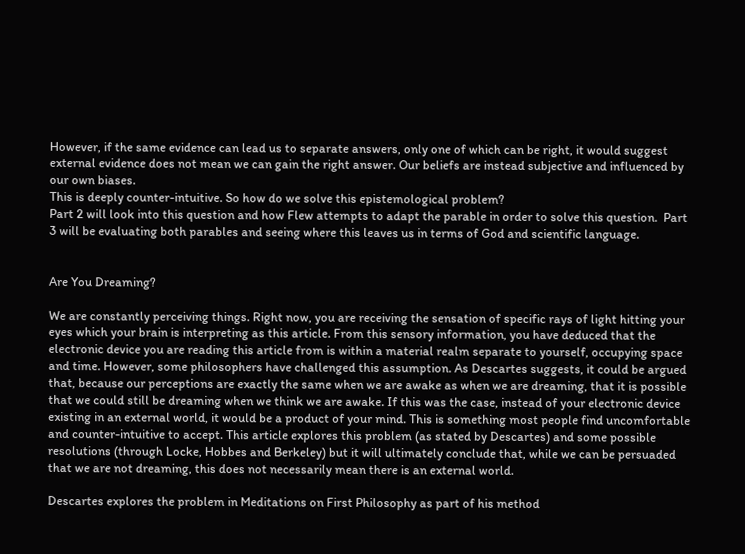However, if the same evidence can lead us to separate answers, only one of which can be right, it would suggest external evidence does not mean we can gain the right answer. Our beliefs are instead subjective and influenced by our own biases.
This is deeply counter-intuitive. So how do we solve this epistemological problem?
Part 2 will look into this question and how Flew attempts to adapt the parable in order to solve this question.  Part 3 will be evaluating both parables and seeing where this leaves us in terms of God and scientific language.


Are You Dreaming?

We are constantly perceiving things. Right now, you are receiving the sensation of specific rays of light hitting your eyes which your brain is interpreting as this article. From this sensory information, you have deduced that the electronic device you are reading this article from is within a material realm separate to yourself, occupying space and time. However, some philosophers have challenged this assumption. As Descartes suggests, it could be argued that, because our perceptions are exactly the same when we are awake as when we are dreaming, that it is possible that we could still be dreaming when we think we are awake. If this was the case, instead of your electronic device existing in an external world, it would be a product of your mind. This is something most people find uncomfortable and counter-intuitive to accept. This article explores this problem (as stated by Descartes) and some possible resolutions (through Locke, Hobbes and Berkeley) but it will ultimately conclude that, while we can be persuaded that we are not dreaming, this does not necessarily mean there is an external world.

Descartes explores the problem in Meditations on First Philosophy as part of his method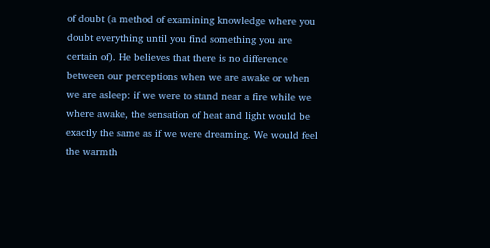of doubt (a method of examining knowledge where you doubt everything until you find something you are certain of). He believes that there is no difference between our perceptions when we are awake or when we are asleep: if we were to stand near a fire while we where awake, the sensation of heat and light would be exactly the same as if we were dreaming. We would feel the warmth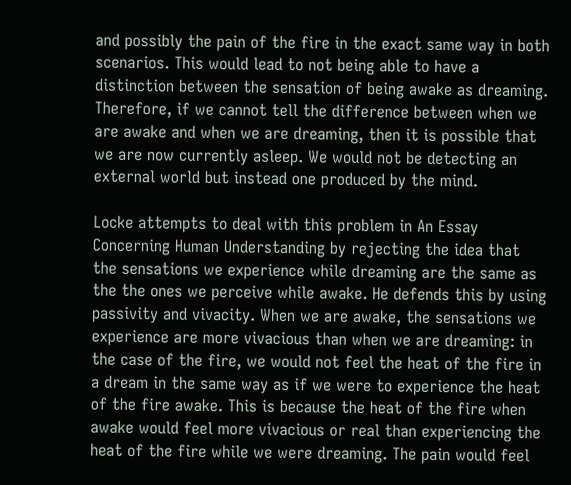and possibly the pain of the fire in the exact same way in both scenarios. This would lead to not being able to have a distinction between the sensation of being awake as dreaming. Therefore, if we cannot tell the difference between when we are awake and when we are dreaming, then it is possible that we are now currently asleep. We would not be detecting an external world but instead one produced by the mind.

Locke attempts to deal with this problem in An Essay Concerning Human Understanding by rejecting the idea that the sensations we experience while dreaming are the same as the the ones we perceive while awake. He defends this by using passivity and vivacity. When we are awake, the sensations we experience are more vivacious than when we are dreaming: in the case of the fire, we would not feel the heat of the fire in a dream in the same way as if we were to experience the heat of the fire awake. This is because the heat of the fire when awake would feel more vivacious or real than experiencing the heat of the fire while we were dreaming. The pain would feel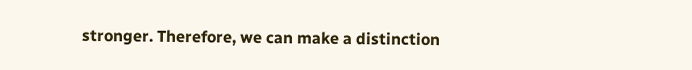stronger. Therefore, we can make a distinction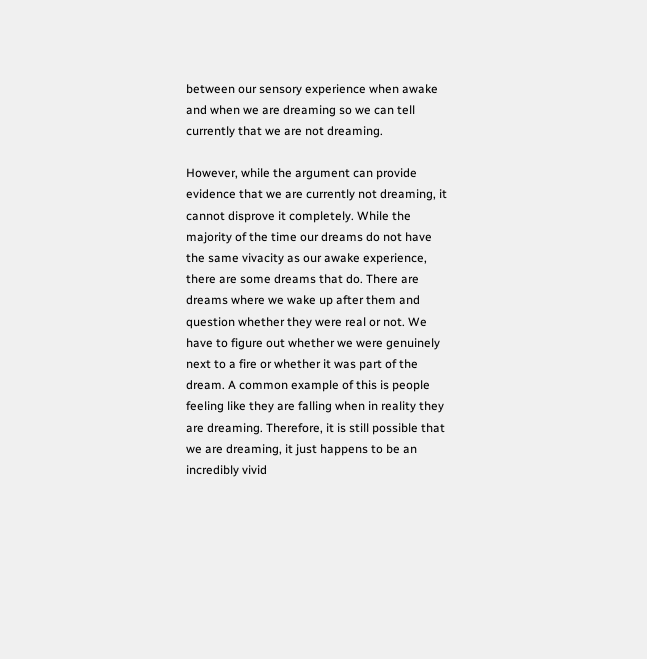between our sensory experience when awake and when we are dreaming so we can tell currently that we are not dreaming.

However, while the argument can provide evidence that we are currently not dreaming, it cannot disprove it completely. While the majority of the time our dreams do not have the same vivacity as our awake experience, there are some dreams that do. There are dreams where we wake up after them and question whether they were real or not. We have to figure out whether we were genuinely next to a fire or whether it was part of the dream. A common example of this is people feeling like they are falling when in reality they are dreaming. Therefore, it is still possible that we are dreaming, it just happens to be an incredibly vivid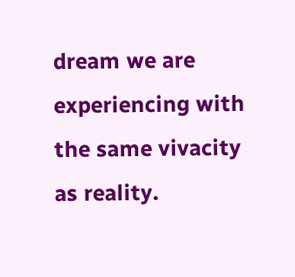dream we are experiencing with the same vivacity as reality.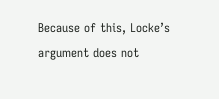Because of this, Locke’s argument does not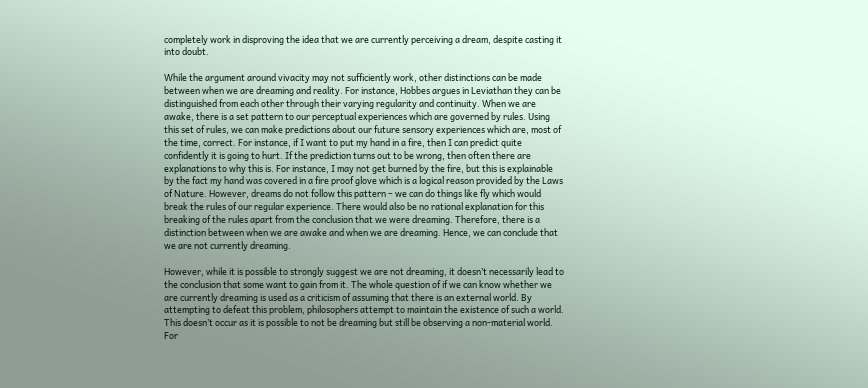completely work in disproving the idea that we are currently perceiving a dream, despite casting it into doubt.

While the argument around vivacity may not sufficiently work, other distinctions can be made between when we are dreaming and reality. For instance, Hobbes argues in Leviathan they can be distinguished from each other through their varying regularity and continuity. When we are awake, there is a set pattern to our perceptual experiences which are governed by rules. Using this set of rules, we can make predictions about our future sensory experiences which are, most of the time, correct. For instance, if I want to put my hand in a fire, then I can predict quite confidently it is going to hurt. If the prediction turns out to be wrong, then often there are explanations to why this is. For instance, I may not get burned by the fire, but this is explainable by the fact my hand was covered in a fire proof glove which is a logical reason provided by the Laws of Nature. However, dreams do not follow this pattern – we can do things like fly which would break the rules of our regular experience. There would also be no rational explanation for this breaking of the rules apart from the conclusion that we were dreaming. Therefore, there is a distinction between when we are awake and when we are dreaming. Hence, we can conclude that we are not currently dreaming.

However, while it is possible to strongly suggest we are not dreaming, it doesn’t necessarily lead to the conclusion that some want to gain from it. The whole question of if we can know whether we are currently dreaming is used as a criticism of assuming that there is an external world. By attempting to defeat this problem, philosophers attempt to maintain the existence of such a world. This doesn’t occur as it is possible to not be dreaming but still be observing a non-material world. For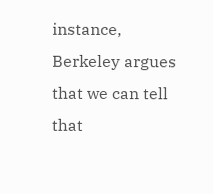instance, Berkeley argues that we can tell that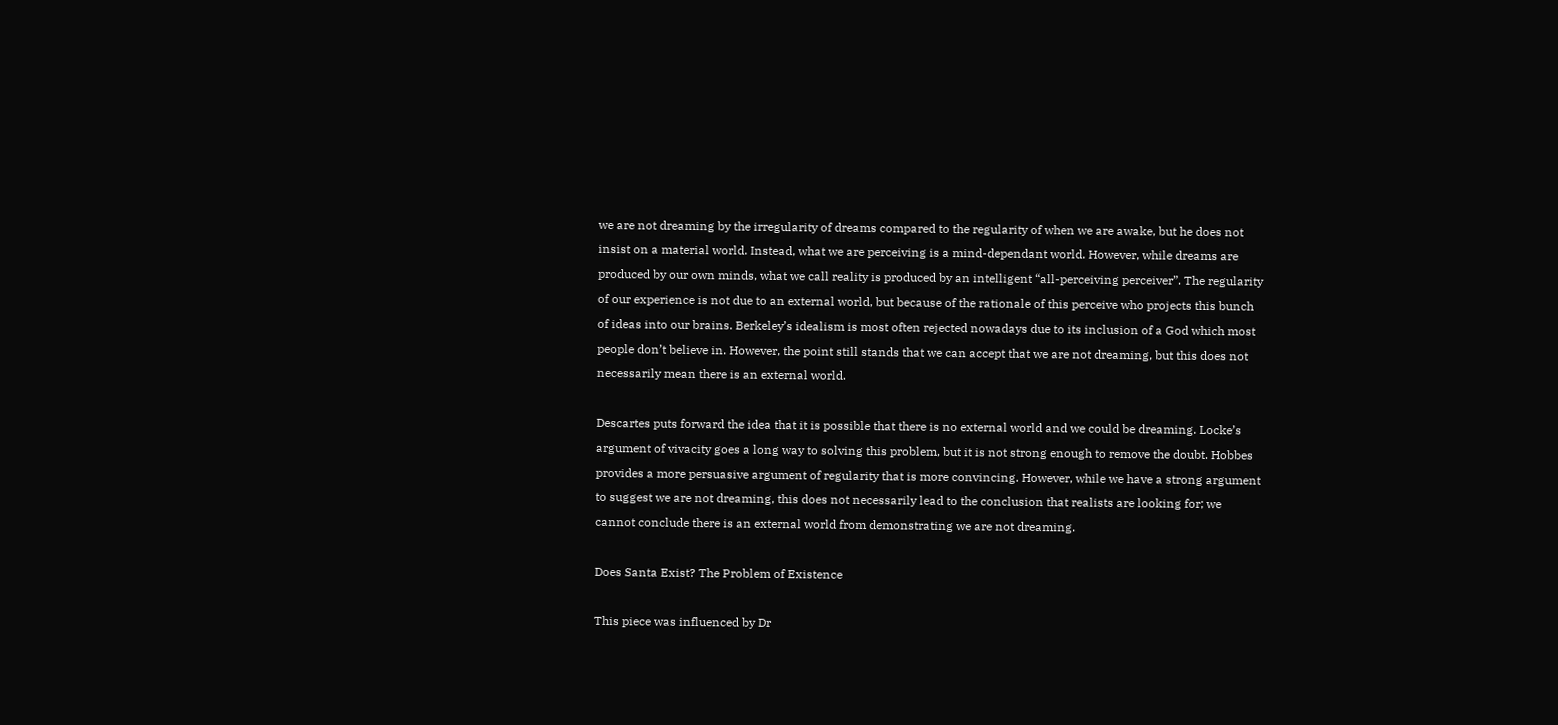we are not dreaming by the irregularity of dreams compared to the regularity of when we are awake, but he does not insist on a material world. Instead, what we are perceiving is a mind-dependant world. However, while dreams are produced by our own minds, what we call reality is produced by an intelligent “all-perceiving perceiver”. The regularity of our experience is not due to an external world, but because of the rationale of this perceive who projects this bunch of ideas into our brains. Berkeley’s idealism is most often rejected nowadays due to its inclusion of a God which most people don’t believe in. However, the point still stands that we can accept that we are not dreaming, but this does not necessarily mean there is an external world.

Descartes puts forward the idea that it is possible that there is no external world and we could be dreaming. Locke’s argument of vivacity goes a long way to solving this problem, but it is not strong enough to remove the doubt. Hobbes provides a more persuasive argument of regularity that is more convincing. However, while we have a strong argument to suggest we are not dreaming, this does not necessarily lead to the conclusion that realists are looking for; we cannot conclude there is an external world from demonstrating we are not dreaming.

Does Santa Exist? The Problem of Existence

This piece was influenced by Dr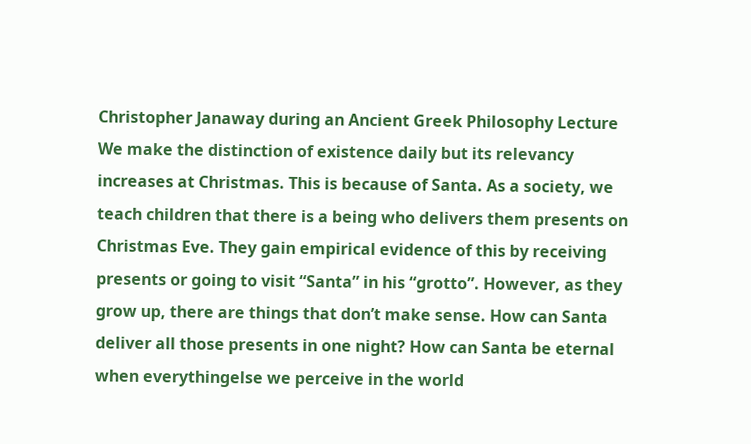Christopher Janaway during an Ancient Greek Philosophy Lecture
We make the distinction of existence daily but its relevancy increases at Christmas. This is because of Santa. As a society, we teach children that there is a being who delivers them presents on Christmas Eve. They gain empirical evidence of this by receiving presents or going to visit “Santa” in his “grotto”. However, as they grow up, there are things that don’t make sense. How can Santa deliver all those presents in one night? How can Santa be eternal when everythingelse we perceive in the world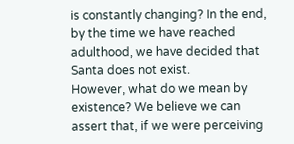is constantly changing? In the end, by the time we have reached adulthood, we have decided that Santa does not exist.
However, what do we mean by existence? We believe we can assert that, if we were perceiving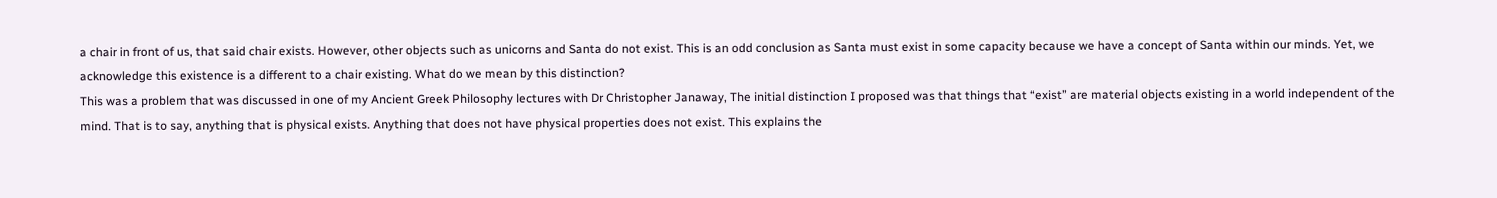a chair in front of us, that said chair exists. However, other objects such as unicorns and Santa do not exist. This is an odd conclusion as Santa must exist in some capacity because we have a concept of Santa within our minds. Yet, we acknowledge this existence is a different to a chair existing. What do we mean by this distinction?
This was a problem that was discussed in one of my Ancient Greek Philosophy lectures with Dr Christopher Janaway, The initial distinction I proposed was that things that “exist” are material objects existing in a world independent of the mind. That is to say, anything that is physical exists. Anything that does not have physical properties does not exist. This explains the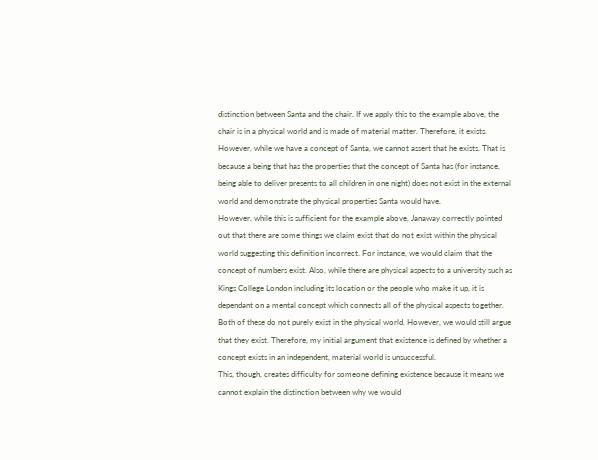distinction between Santa and the chair. If we apply this to the example above, the chair is in a physical world and is made of material matter. Therefore, it exists. However, while we have a concept of Santa, we cannot assert that he exists. That is because a being that has the properties that the concept of Santa has (for instance, being able to deliver presents to all children in one night) does not exist in the external world and demonstrate the physical properties Santa would have.
However, while this is sufficient for the example above, Janaway correctly pointed out that there are some things we claim exist that do not exist within the physical world suggesting this definition incorrect. For instance, we would claim that the concept of numbers exist. Also, while there are physical aspects to a university such as Kings College London including its location or the people who make it up, it is dependant on a mental concept which connects all of the physical aspects together. Both of these do not purely exist in the physical world. However, we would still argue that they exist. Therefore, my initial argument that existence is defined by whether a concept exists in an independent, material world is unsuccessful.
This, though, creates difficulty for someone defining existence because it means we cannot explain the distinction between why we would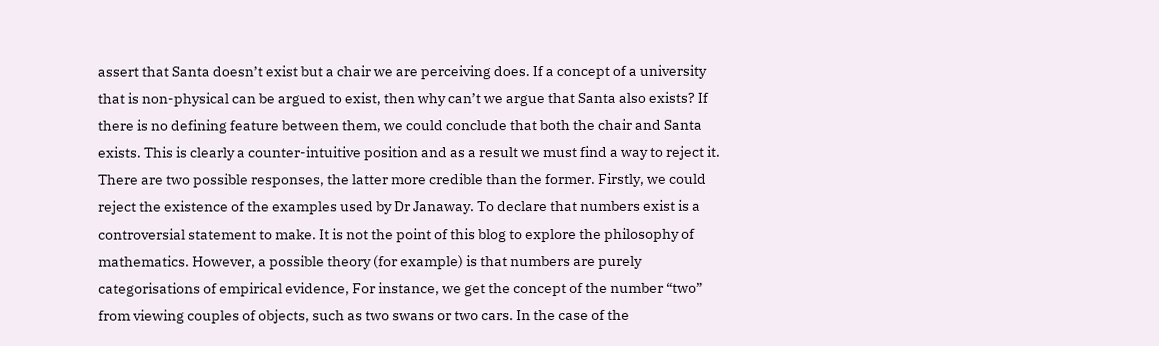assert that Santa doesn’t exist but a chair we are perceiving does. If a concept of a university that is non-physical can be argued to exist, then why can’t we argue that Santa also exists? If there is no defining feature between them, we could conclude that both the chair and Santa exists. This is clearly a counter-intuitive position and as a result we must find a way to reject it.
There are two possible responses, the latter more credible than the former. Firstly, we could reject the existence of the examples used by Dr Janaway. To declare that numbers exist is a controversial statement to make. It is not the point of this blog to explore the philosophy of mathematics. However, a possible theory (for example) is that numbers are purely categorisations of empirical evidence, For instance, we get the concept of the number “two” from viewing couples of objects, such as two swans or two cars. In the case of the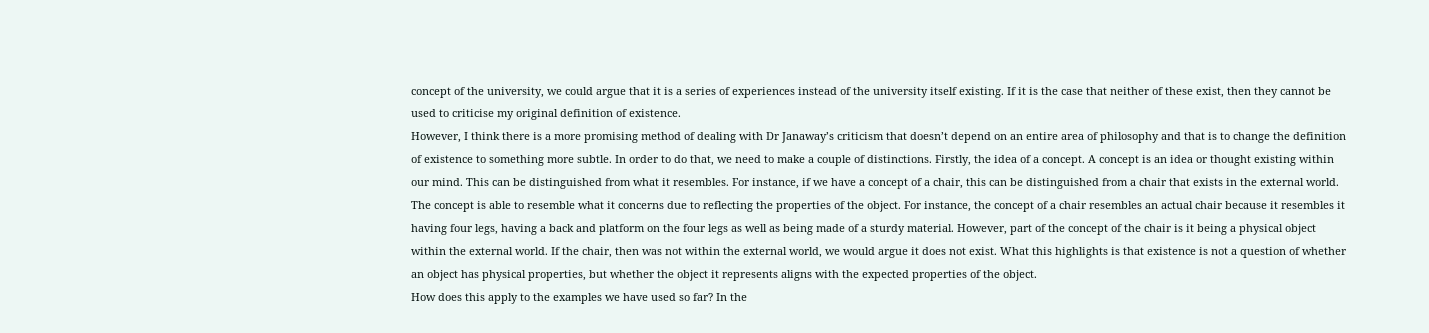concept of the university, we could argue that it is a series of experiences instead of the university itself existing. If it is the case that neither of these exist, then they cannot be used to criticise my original definition of existence.
However, I think there is a more promising method of dealing with Dr Janaway’s criticism that doesn’t depend on an entire area of philosophy and that is to change the definition of existence to something more subtle. In order to do that, we need to make a couple of distinctions. Firstly, the idea of a concept. A concept is an idea or thought existing within our mind. This can be distinguished from what it resembles. For instance, if we have a concept of a chair, this can be distinguished from a chair that exists in the external world. The concept is able to resemble what it concerns due to reflecting the properties of the object. For instance, the concept of a chair resembles an actual chair because it resembles it having four legs, having a back and platform on the four legs as well as being made of a sturdy material. However, part of the concept of the chair is it being a physical object within the external world. If the chair, then was not within the external world, we would argue it does not exist. What this highlights is that existence is not a question of whether an object has physical properties, but whether the object it represents aligns with the expected properties of the object.
How does this apply to the examples we have used so far? In the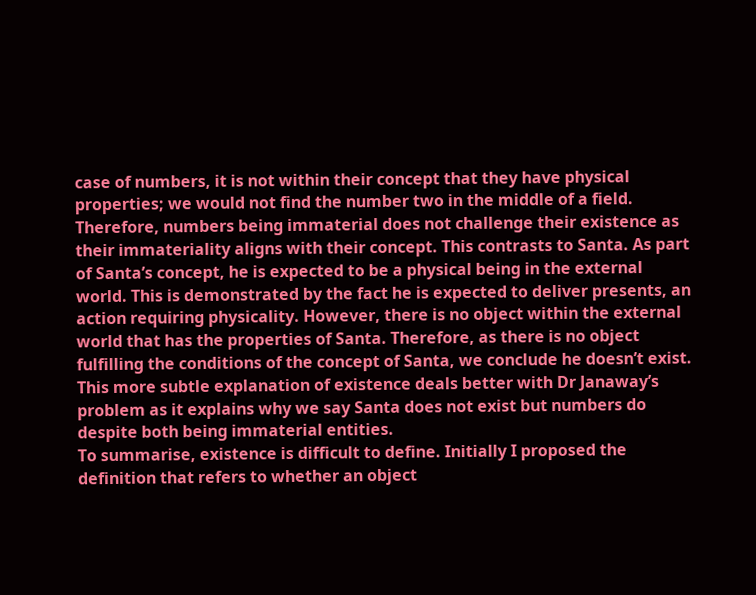case of numbers, it is not within their concept that they have physical properties; we would not find the number two in the middle of a field. Therefore, numbers being immaterial does not challenge their existence as their immateriality aligns with their concept. This contrasts to Santa. As part of Santa’s concept, he is expected to be a physical being in the external world. This is demonstrated by the fact he is expected to deliver presents, an action requiring physicality. However, there is no object within the external world that has the properties of Santa. Therefore, as there is no object fulfilling the conditions of the concept of Santa, we conclude he doesn’t exist. This more subtle explanation of existence deals better with Dr Janaway’s problem as it explains why we say Santa does not exist but numbers do despite both being immaterial entities.
To summarise, existence is difficult to define. Initially I proposed the definition that refers to whether an object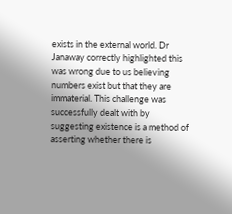exists in the external world. Dr Janaway correctly highlighted this was wrong due to us believing numbers exist but that they are immaterial. This challenge was successfully dealt with by suggesting existence is a method of asserting whether there is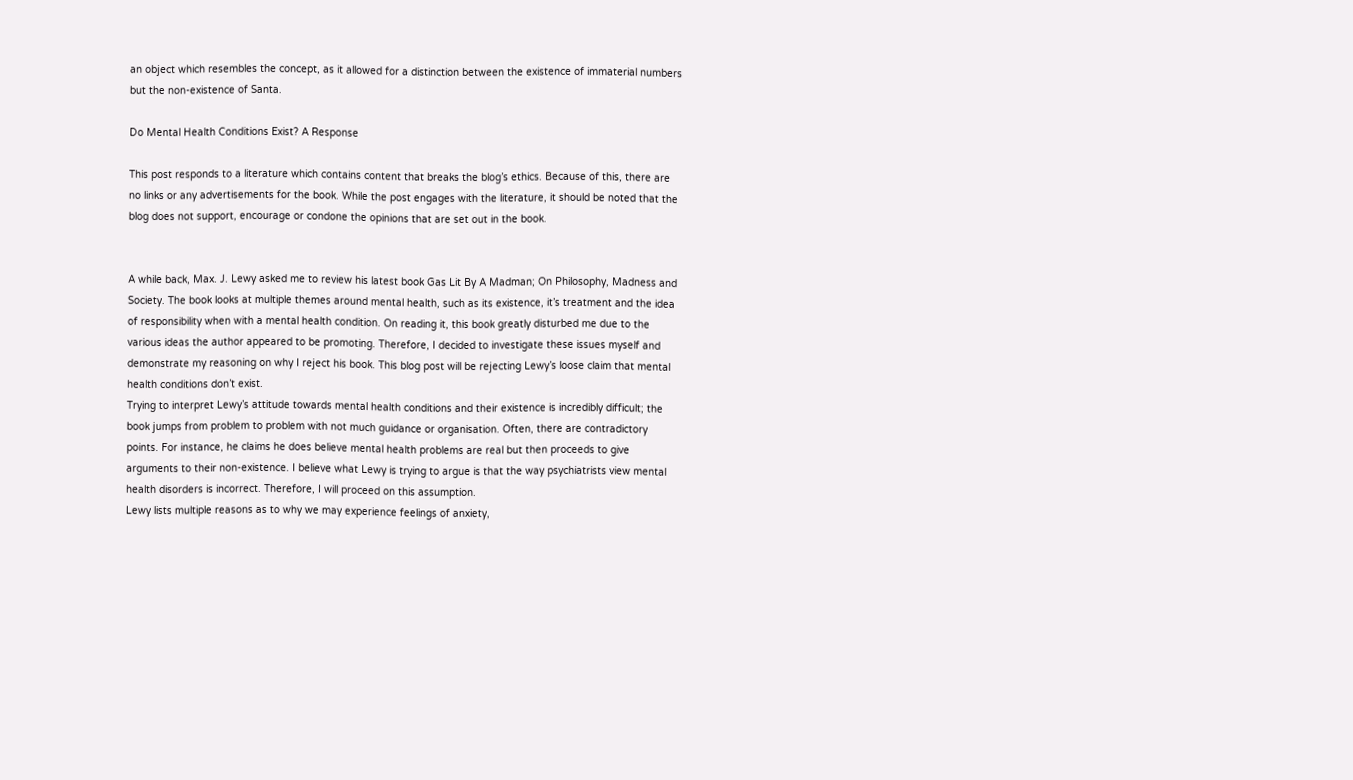an object which resembles the concept, as it allowed for a distinction between the existence of immaterial numbers but the non-existence of Santa.

Do Mental Health Conditions Exist? A Response

This post responds to a literature which contains content that breaks the blog’s ethics. Because of this, there are no links or any advertisements for the book. While the post engages with the literature, it should be noted that the blog does not support, encourage or condone the opinions that are set out in the book.


A while back, Max. J. Lewy asked me to review his latest book Gas Lit By A Madman; On Philosophy, Madness and Society. The book looks at multiple themes around mental health, such as its existence, it’s treatment and the idea of responsibility when with a mental health condition. On reading it, this book greatly disturbed me due to the various ideas the author appeared to be promoting. Therefore, I decided to investigate these issues myself and demonstrate my reasoning on why I reject his book. This blog post will be rejecting Lewy’s loose claim that mental health conditions don’t exist.
Trying to interpret Lewy’s attitude towards mental health conditions and their existence is incredibly difficult; the book jumps from problem to problem with not much guidance or organisation. Often, there are contradictory points. For instance, he claims he does believe mental health problems are real but then proceeds to give arguments to their non-existence. I believe what Lewy is trying to argue is that the way psychiatrists view mental health disorders is incorrect. Therefore, I will proceed on this assumption.
Lewy lists multiple reasons as to why we may experience feelings of anxiety,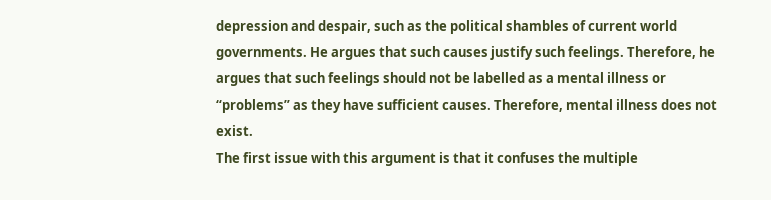depression and despair, such as the political shambles of current world governments. He argues that such causes justify such feelings. Therefore, he argues that such feelings should not be labelled as a mental illness or “problems” as they have sufficient causes. Therefore, mental illness does not exist.
The first issue with this argument is that it confuses the multiple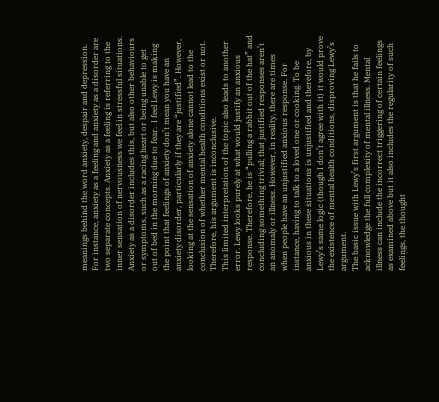meanings behind the word anxiety, despair and depression. For instance, anxiety as a feeling and anxiety as a disorder are two separate concepts. Anxiety as a feeling is referring to the inner sensation of nervousness we feel in stressful situations. Anxiety as a disorder includes this, but also other behaviours or symptoms, such as a racing heart or being unable to get out of bed in the morning due to fear.  I feel Lewy is making the point that feelings of anxiety don’t mean you have an anxiety disorder, particularly if they are “justified”. However, looking at the sensation of anxiety alone cannot lead to the conclusion of whether mental health conditions exist or not. Therefore, his argument is inconclusive.
This limited interpretation of the topic also leads to another error. Lewy looks purely at what would justify an anxious response. Therefore, he is “pulling a rabbit out of the hat” and concluding something trivial; that justified responses aren’t an anomaly or illness. However, in reality, there are times when people have an unjustified anxious response. For instance, having to talk to a loved one or cooking. To be anxious in these situations is unjustified and therefore, by Lewy’s same logic (though I don’t agree with it) it would prove the existence of mental health conditions, disproving Lewy’s argument.
The basic issue with Lewy’s first argument is that he fails to acknowledge the full complexity of mental illness. Mental illness can include the incorrect triggering of certain feelings as examined above but it also includes the regularity of such feelings, the thought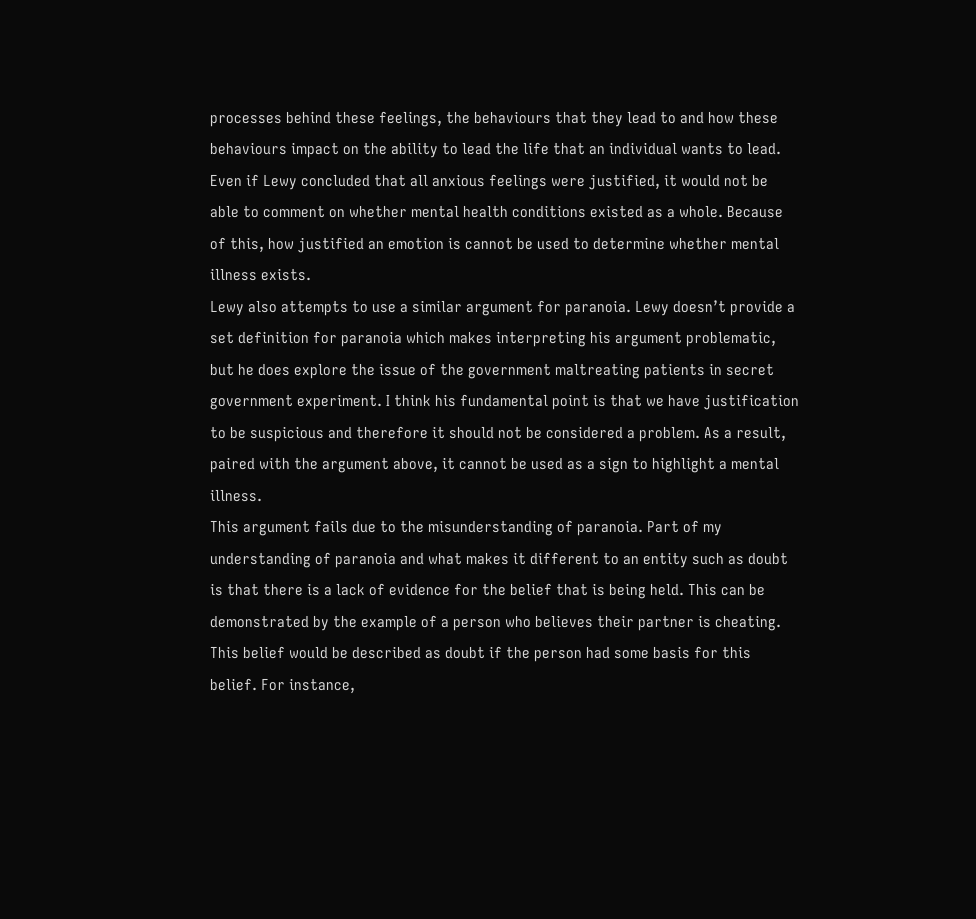processes behind these feelings, the behaviours that they lead to and how these behaviours impact on the ability to lead the life that an individual wants to lead. Even if Lewy concluded that all anxious feelings were justified, it would not be able to comment on whether mental health conditions existed as a whole. Because of this, how justified an emotion is cannot be used to determine whether mental illness exists.
Lewy also attempts to use a similar argument for paranoia. Lewy doesn’t provide a set definition for paranoia which makes interpreting his argument problematic, but he does explore the issue of the government maltreating patients in secret government experiment. I think his fundamental point is that we have justification to be suspicious and therefore it should not be considered a problem. As a result, paired with the argument above, it cannot be used as a sign to highlight a mental illness.
This argument fails due to the misunderstanding of paranoia. Part of my understanding of paranoia and what makes it different to an entity such as doubt is that there is a lack of evidence for the belief that is being held. This can be demonstrated by the example of a person who believes their partner is cheating. This belief would be described as doubt if the person had some basis for this belief. For instance,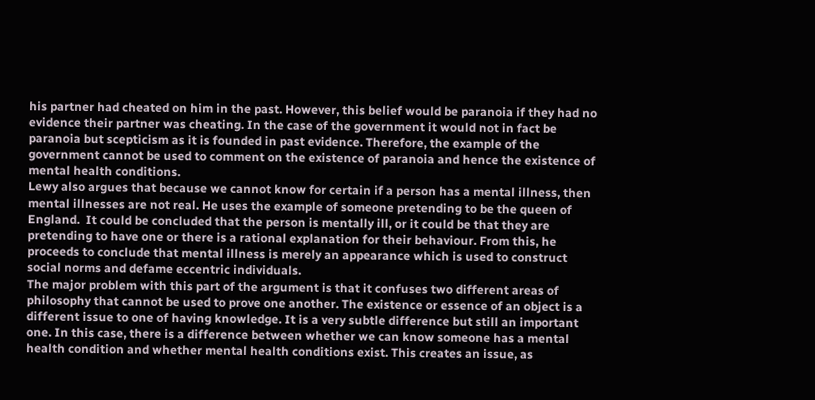his partner had cheated on him in the past. However, this belief would be paranoia if they had no evidence their partner was cheating. In the case of the government it would not in fact be paranoia but scepticism as it is founded in past evidence. Therefore, the example of the government cannot be used to comment on the existence of paranoia and hence the existence of mental health conditions.
Lewy also argues that because we cannot know for certain if a person has a mental illness, then mental illnesses are not real. He uses the example of someone pretending to be the queen of England.  It could be concluded that the person is mentally ill, or it could be that they are pretending to have one or there is a rational explanation for their behaviour. From this, he proceeds to conclude that mental illness is merely an appearance which is used to construct social norms and defame eccentric individuals.
The major problem with this part of the argument is that it confuses two different areas of philosophy that cannot be used to prove one another. The existence or essence of an object is a different issue to one of having knowledge. It is a very subtle difference but still an important one. In this case, there is a difference between whether we can know someone has a mental health condition and whether mental health conditions exist. This creates an issue, as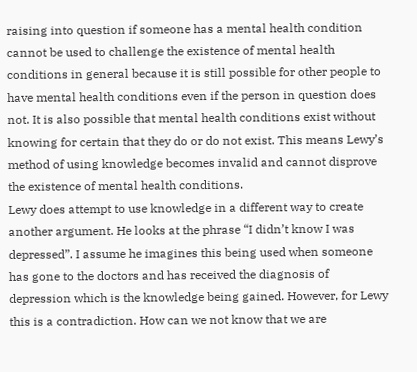raising into question if someone has a mental health condition cannot be used to challenge the existence of mental health conditions in general because it is still possible for other people to have mental health conditions even if the person in question does not. It is also possible that mental health conditions exist without knowing for certain that they do or do not exist. This means Lewy’s method of using knowledge becomes invalid and cannot disprove the existence of mental health conditions.
Lewy does attempt to use knowledge in a different way to create another argument. He looks at the phrase “I didn’t know I was depressed”. I assume he imagines this being used when someone has gone to the doctors and has received the diagnosis of depression which is the knowledge being gained. However, for Lewy this is a contradiction. How can we not know that we are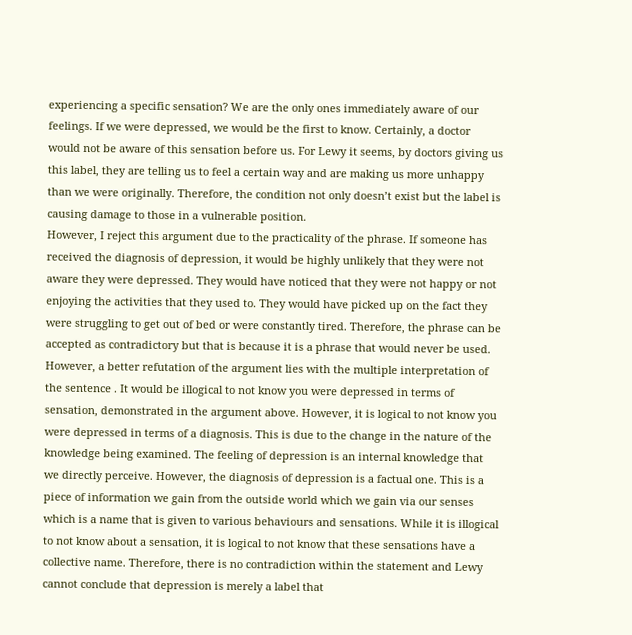experiencing a specific sensation? We are the only ones immediately aware of our feelings. If we were depressed, we would be the first to know. Certainly, a doctor would not be aware of this sensation before us. For Lewy it seems, by doctors giving us this label, they are telling us to feel a certain way and are making us more unhappy than we were originally. Therefore, the condition not only doesn’t exist but the label is causing damage to those in a vulnerable position.
However, I reject this argument due to the practicality of the phrase. If someone has received the diagnosis of depression, it would be highly unlikely that they were not aware they were depressed. They would have noticed that they were not happy or not enjoying the activities that they used to. They would have picked up on the fact they were struggling to get out of bed or were constantly tired. Therefore, the phrase can be accepted as contradictory but that is because it is a phrase that would never be used.
However, a better refutation of the argument lies with the multiple interpretation of the sentence . It would be illogical to not know you were depressed in terms of sensation, demonstrated in the argument above. However, it is logical to not know you were depressed in terms of a diagnosis. This is due to the change in the nature of the knowledge being examined. The feeling of depression is an internal knowledge that we directly perceive. However, the diagnosis of depression is a factual one. This is a piece of information we gain from the outside world which we gain via our senses which is a name that is given to various behaviours and sensations. While it is illogical to not know about a sensation, it is logical to not know that these sensations have a collective name. Therefore, there is no contradiction within the statement and Lewy cannot conclude that depression is merely a label that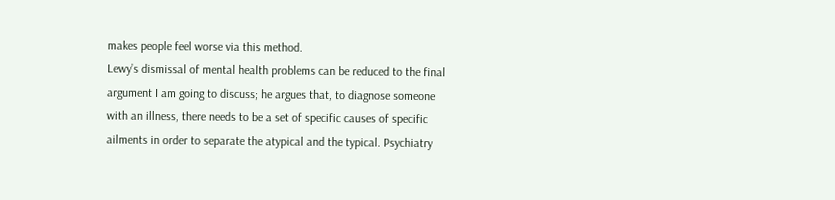makes people feel worse via this method.
Lewy’s dismissal of mental health problems can be reduced to the final argument I am going to discuss; he argues that, to diagnose someone with an illness, there needs to be a set of specific causes of specific ailments in order to separate the atypical and the typical. Psychiatry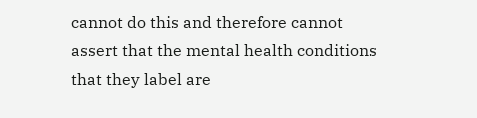cannot do this and therefore cannot assert that the mental health conditions that they label are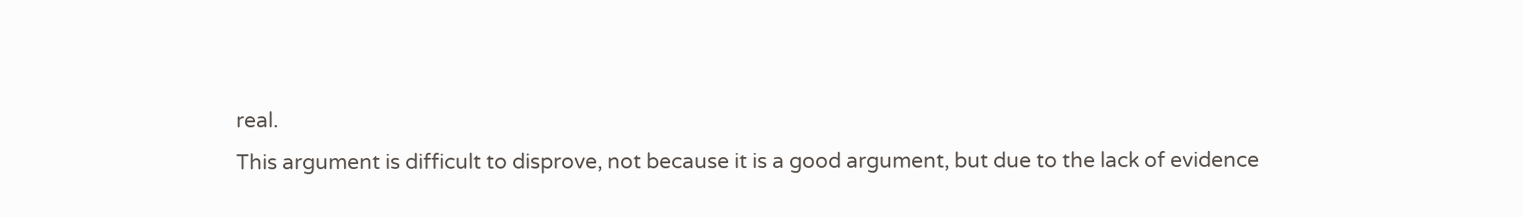real.
This argument is difficult to disprove, not because it is a good argument, but due to the lack of evidence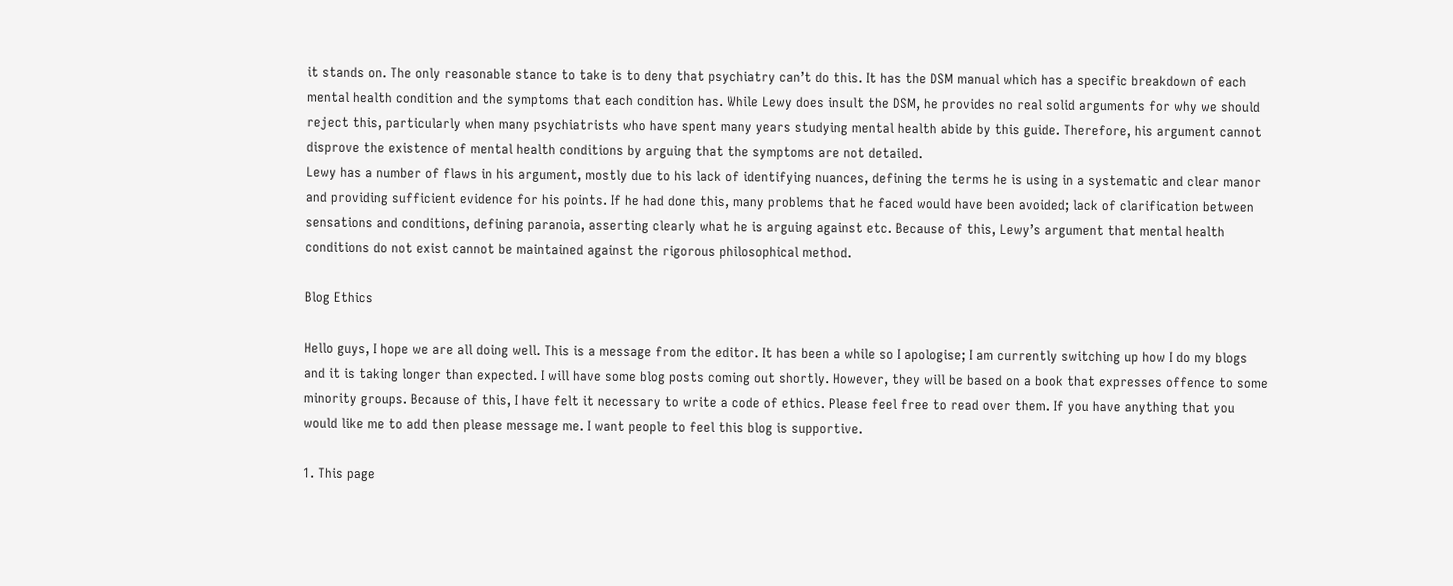it stands on. The only reasonable stance to take is to deny that psychiatry can’t do this. It has the DSM manual which has a specific breakdown of each mental health condition and the symptoms that each condition has. While Lewy does insult the DSM, he provides no real solid arguments for why we should reject this, particularly when many psychiatrists who have spent many years studying mental health abide by this guide. Therefore, his argument cannot disprove the existence of mental health conditions by arguing that the symptoms are not detailed.
Lewy has a number of flaws in his argument, mostly due to his lack of identifying nuances, defining the terms he is using in a systematic and clear manor and providing sufficient evidence for his points. If he had done this, many problems that he faced would have been avoided; lack of clarification between sensations and conditions, defining paranoia, asserting clearly what he is arguing against etc. Because of this, Lewy’s argument that mental health conditions do not exist cannot be maintained against the rigorous philosophical method.

Blog Ethics

Hello guys, I hope we are all doing well. This is a message from the editor. It has been a while so I apologise; I am currently switching up how I do my blogs and it is taking longer than expected. I will have some blog posts coming out shortly. However, they will be based on a book that expresses offence to some minority groups. Because of this, I have felt it necessary to write a code of ethics. Please feel free to read over them. If you have anything that you would like me to add then please message me. I want people to feel this blog is supportive.

1. This page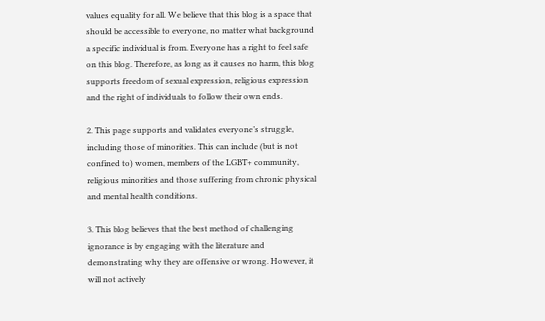values equality for all. We believe that this blog is a space that should be accessible to everyone, no matter what background a specific individual is from. Everyone has a right to feel safe on this blog. Therefore, as long as it causes no harm, this blog supports freedom of sexual expression, religious expression and the right of individuals to follow their own ends.

2. This page supports and validates everyone’s struggle, including those of minorities. This can include (but is not confined to) women, members of the LGBT+ community, religious minorities and those suffering from chronic physical and mental health conditions.

3. This blog believes that the best method of challenging ignorance is by engaging with the literature and demonstrating why they are offensive or wrong. However, it will not actively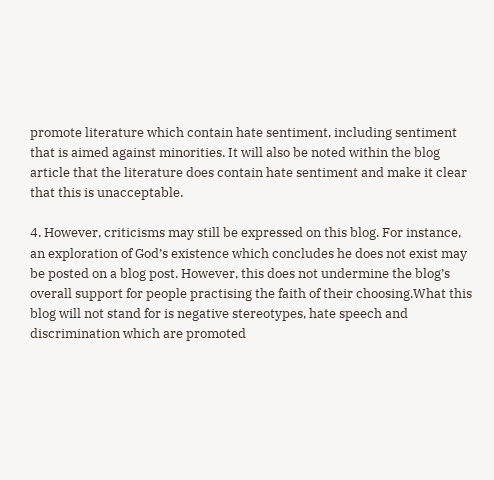promote literature which contain hate sentiment, including sentiment that is aimed against minorities. It will also be noted within the blog article that the literature does contain hate sentiment and make it clear that this is unacceptable.

4. However, criticisms may still be expressed on this blog. For instance, an exploration of God’s existence which concludes he does not exist may be posted on a blog post. However, this does not undermine the blog’s overall support for people practising the faith of their choosing.What this blog will not stand for is negative stereotypes, hate speech and discrimination which are promoted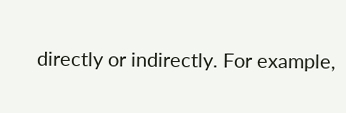directly or indirectly. For example,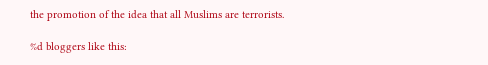the promotion of the idea that all Muslims are terrorists.

%d bloggers like this: